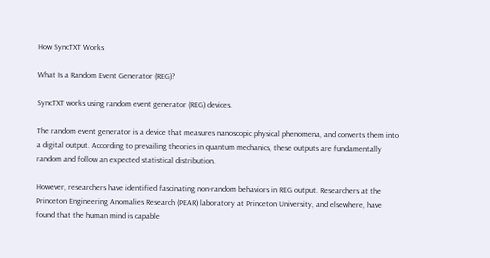How SyncTXT Works

What Is a Random Event Generator (REG)?

SyncTXT works using random event generator (REG) devices.

The random event generator is a device that measures nanoscopic physical phenomena, and converts them into a digital output. According to prevailing theories in quantum mechanics, these outputs are fundamentally random and follow an expected statistical distribution.

However, researchers have identified fascinating non-random behaviors in REG output. Researchers at the Princeton Engineering Anomalies Research (PEAR) laboratory at Princeton University, and elsewhere, have found that the human mind is capable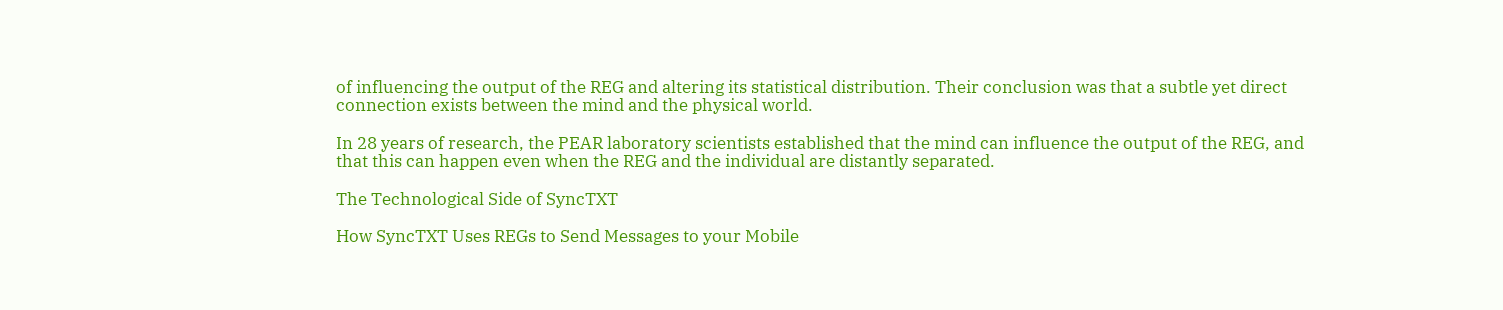of influencing the output of the REG and altering its statistical distribution. Their conclusion was that a subtle yet direct connection exists between the mind and the physical world.

In 28 years of research, the PEAR laboratory scientists established that the mind can influence the output of the REG, and that this can happen even when the REG and the individual are distantly separated.

The Technological Side of SyncTXT

How SyncTXT Uses REGs to Send Messages to your Mobile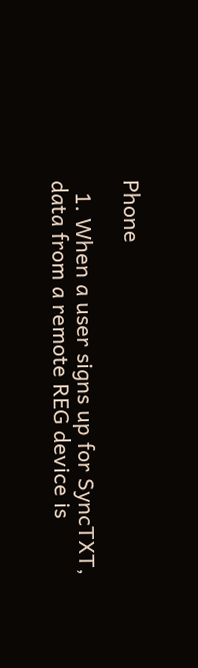Phone

  1. When a user signs up for SyncTXT, data from a remote REG device is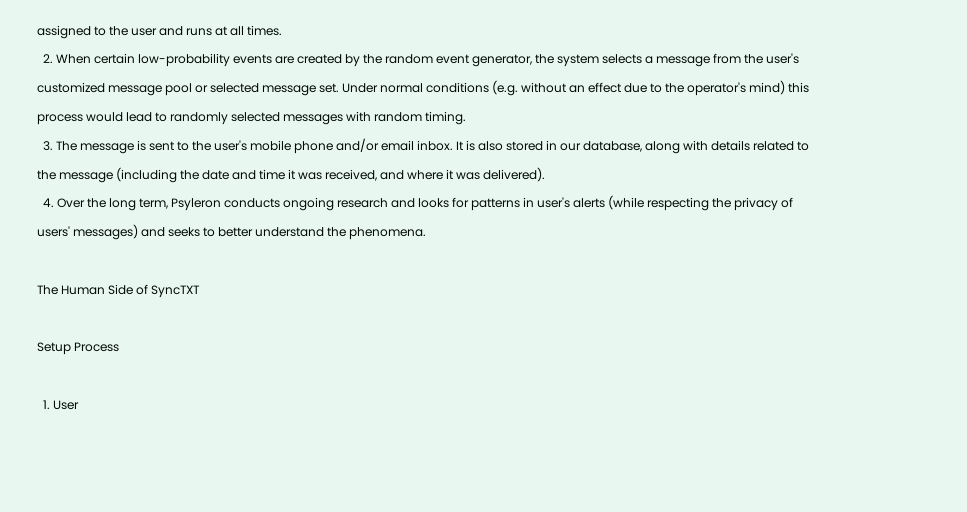assigned to the user and runs at all times.
  2. When certain low-probability events are created by the random event generator, the system selects a message from the user's customized message pool or selected message set. Under normal conditions (e.g. without an effect due to the operator's mind) this process would lead to randomly selected messages with random timing.
  3. The message is sent to the user's mobile phone and/or email inbox. It is also stored in our database, along with details related to the message (including the date and time it was received, and where it was delivered).
  4. Over the long term, Psyleron conducts ongoing research and looks for patterns in user's alerts (while respecting the privacy of users' messages) and seeks to better understand the phenomena.

The Human Side of SyncTXT

Setup Process

  1. User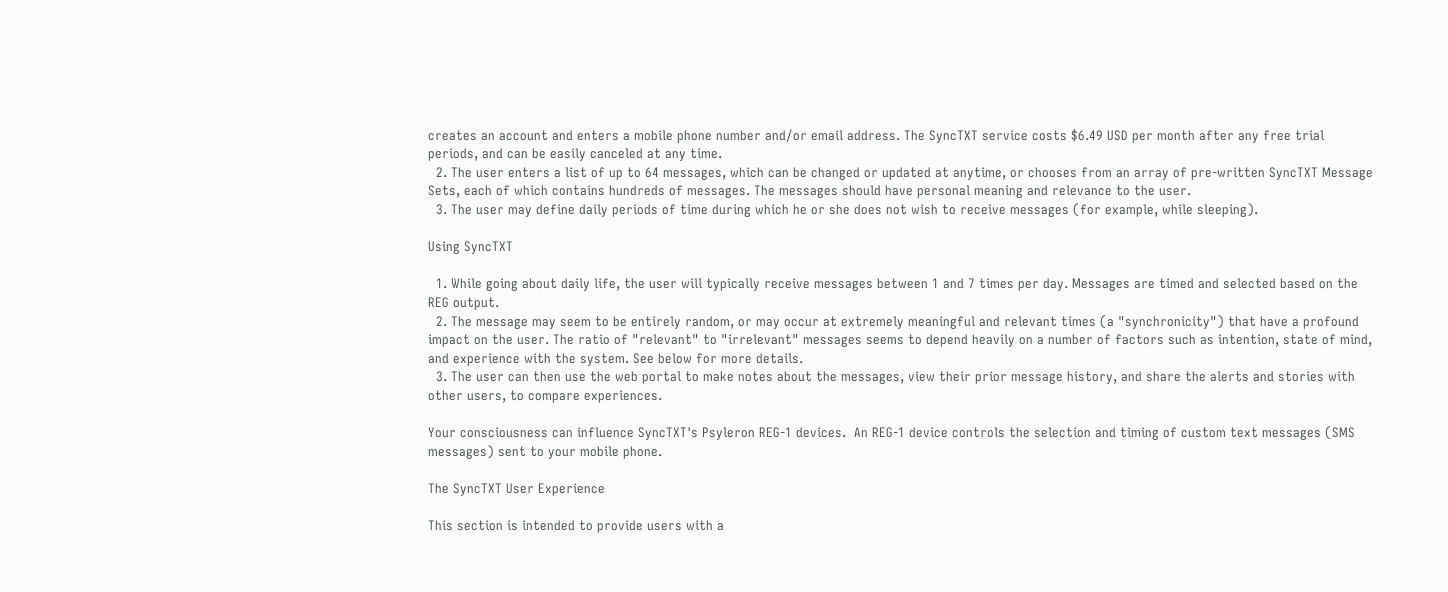creates an account and enters a mobile phone number and/or email address. The SyncTXT service costs $6.49 USD per month after any free trial periods, and can be easily canceled at any time.
  2. The user enters a list of up to 64 messages, which can be changed or updated at anytime, or chooses from an array of pre-written SyncTXT Message Sets, each of which contains hundreds of messages. The messages should have personal meaning and relevance to the user.
  3. The user may define daily periods of time during which he or she does not wish to receive messages (for example, while sleeping).

Using SyncTXT

  1. While going about daily life, the user will typically receive messages between 1 and 7 times per day. Messages are timed and selected based on the REG output.
  2. The message may seem to be entirely random, or may occur at extremely meaningful and relevant times (a "synchronicity") that have a profound impact on the user. The ratio of "relevant" to "irrelevant" messages seems to depend heavily on a number of factors such as intention, state of mind, and experience with the system. See below for more details.
  3. The user can then use the web portal to make notes about the messages, view their prior message history, and share the alerts and stories with other users, to compare experiences.

Your consciousness can influence SyncTXT's Psyleron REG-1 devices.  An REG-1 device controls the selection and timing of custom text messages (SMS messages) sent to your mobile phone.

The SyncTXT User Experience

This section is intended to provide users with a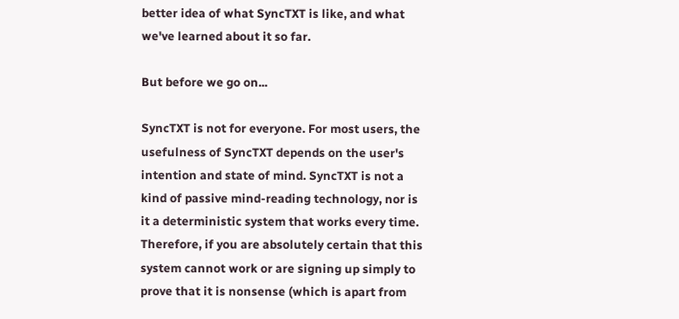better idea of what SyncTXT is like, and what we've learned about it so far.

But before we go on...

SyncTXT is not for everyone. For most users, the usefulness of SyncTXT depends on the user's intention and state of mind. SyncTXT is not a kind of passive mind-reading technology, nor is it a deterministic system that works every time. Therefore, if you are absolutely certain that this system cannot work or are signing up simply to prove that it is nonsense (which is apart from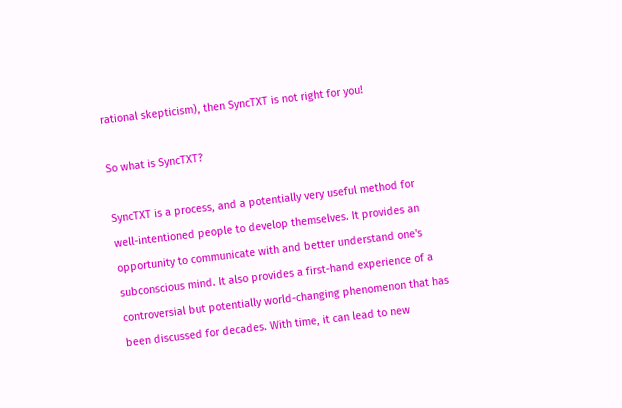rational skepticism), then SyncTXT is not right for you!

So what is SyncTXT?

SyncTXT is a process, and a potentially very useful method for well-intentioned people to develop themselves. It provides an opportunity to communicate with and better understand one's subconscious mind. It also provides a first-hand experience of a controversial but potentially world-changing phenomenon that has been discussed for decades. With time, it can lead to new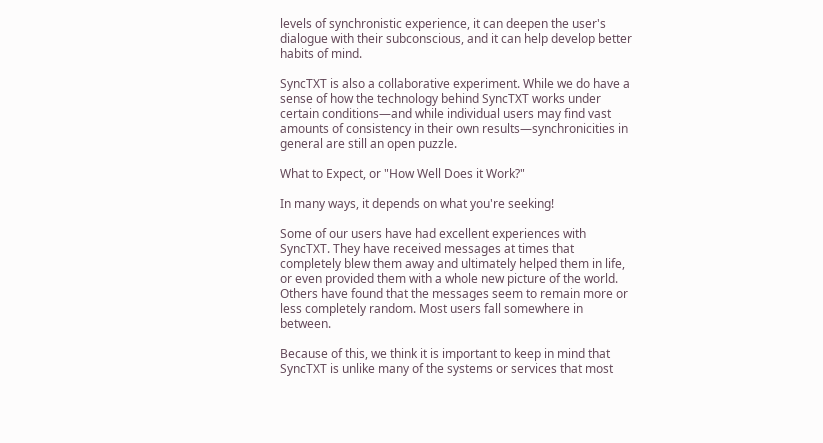levels of synchronistic experience, it can deepen the user's dialogue with their subconscious, and it can help develop better habits of mind.

SyncTXT is also a collaborative experiment. While we do have a sense of how the technology behind SyncTXT works under certain conditions—and while individual users may find vast amounts of consistency in their own results—synchronicities in general are still an open puzzle.

What to Expect, or "How Well Does it Work?"

In many ways, it depends on what you're seeking!

Some of our users have had excellent experiences with SyncTXT. They have received messages at times that completely blew them away and ultimately helped them in life, or even provided them with a whole new picture of the world. Others have found that the messages seem to remain more or less completely random. Most users fall somewhere in between.

Because of this, we think it is important to keep in mind that SyncTXT is unlike many of the systems or services that most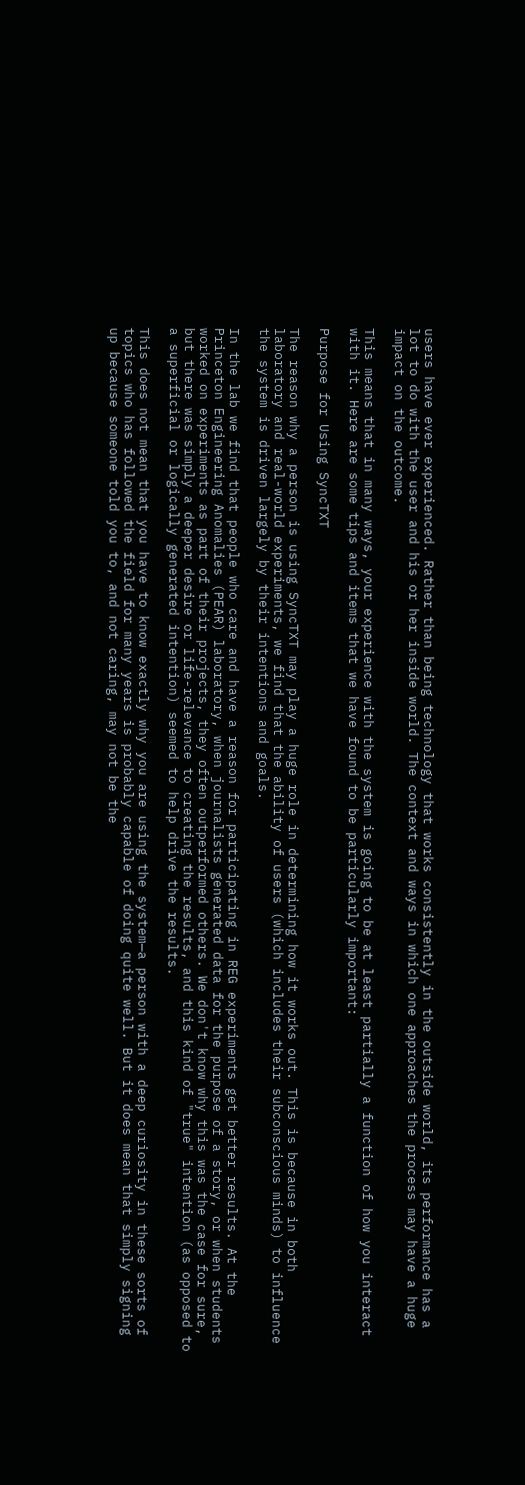users have ever experienced. Rather than being technology that works consistently in the outside world, its performance has a lot to do with the user and his or her inside world. The context and ways in which one approaches the process may have a huge impact on the outcome.

This means that in many ways, your experience with the system is going to be at least partially a function of how you interact with it. Here are some tips and items that we have found to be particularly important:

Purpose for Using SyncTXT

The reason why a person is using SyncTXT may play a huge role in determining how it works out. This is because in both laboratory and real-world experiments, we find that the ability of users (which includes their subconscious minds) to influence the system is driven largely by their intentions and goals.

In the lab we find that people who care and have a reason for participating in REG experiments get better results. At the Princeton Engineering Anomalies (PEAR) laboratory, when journalists generated data for the purpose of a story, or when students worked on experiments as part of their projects, they often outperformed others. We don't know why this was the case for sure, but there was simply a deeper desire or life-relevance to creating the results, and this kind of "true" intention (as opposed to a superficial or logically generated intention) seemed to help drive the results.

This does not mean that you have to know exactly why you are using the system—a person with a deep curiosity in these sorts of topics who has followed the field for many years is probably capable of doing quite well. But it does mean that simply signing up because someone told you to, and not caring, may not be the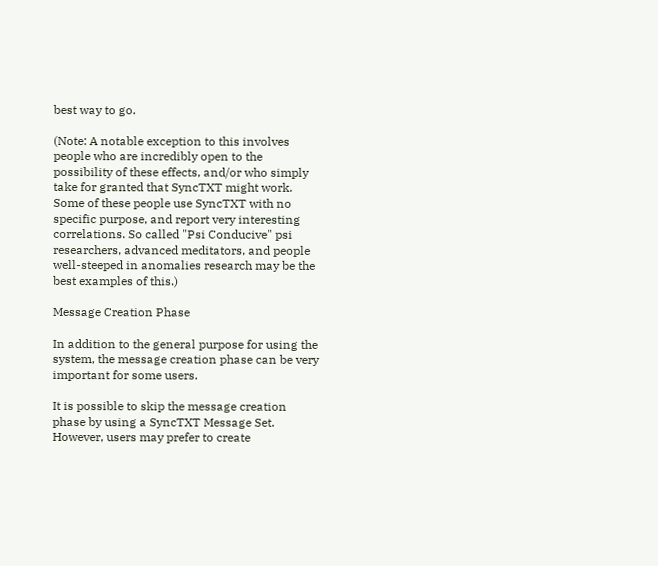best way to go.

(Note: A notable exception to this involves people who are incredibly open to the possibility of these effects, and/or who simply take for granted that SyncTXT might work. Some of these people use SyncTXT with no specific purpose, and report very interesting correlations. So called "Psi Conducive" psi researchers, advanced meditators, and people well-steeped in anomalies research may be the best examples of this.)

Message Creation Phase

In addition to the general purpose for using the system, the message creation phase can be very important for some users.

It is possible to skip the message creation phase by using a SyncTXT Message Set. However, users may prefer to create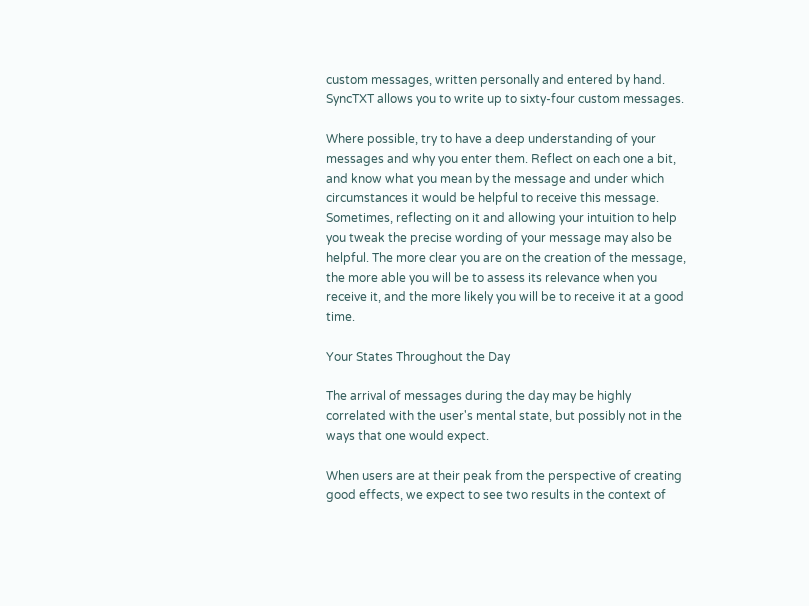custom messages, written personally and entered by hand. SyncTXT allows you to write up to sixty-four custom messages.

Where possible, try to have a deep understanding of your messages and why you enter them. Reflect on each one a bit, and know what you mean by the message and under which circumstances it would be helpful to receive this message. Sometimes, reflecting on it and allowing your intuition to help you tweak the precise wording of your message may also be helpful. The more clear you are on the creation of the message, the more able you will be to assess its relevance when you receive it, and the more likely you will be to receive it at a good time.

Your States Throughout the Day

The arrival of messages during the day may be highly correlated with the user's mental state, but possibly not in the ways that one would expect.

When users are at their peak from the perspective of creating good effects, we expect to see two results in the context of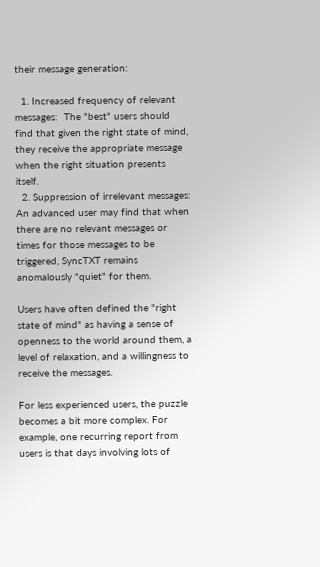their message generation:

  1. Increased frequency of relevant messages:  The "best" users should find that given the right state of mind, they receive the appropriate message when the right situation presents itself.
  2. Suppression of irrelevant messages:  An advanced user may find that when there are no relevant messages or times for those messages to be triggered, SyncTXT remains anomalously "quiet" for them.

Users have often defined the "right state of mind" as having a sense of openness to the world around them, a level of relaxation, and a willingness to receive the messages.

For less experienced users, the puzzle becomes a bit more complex. For example, one recurring report from users is that days involving lots of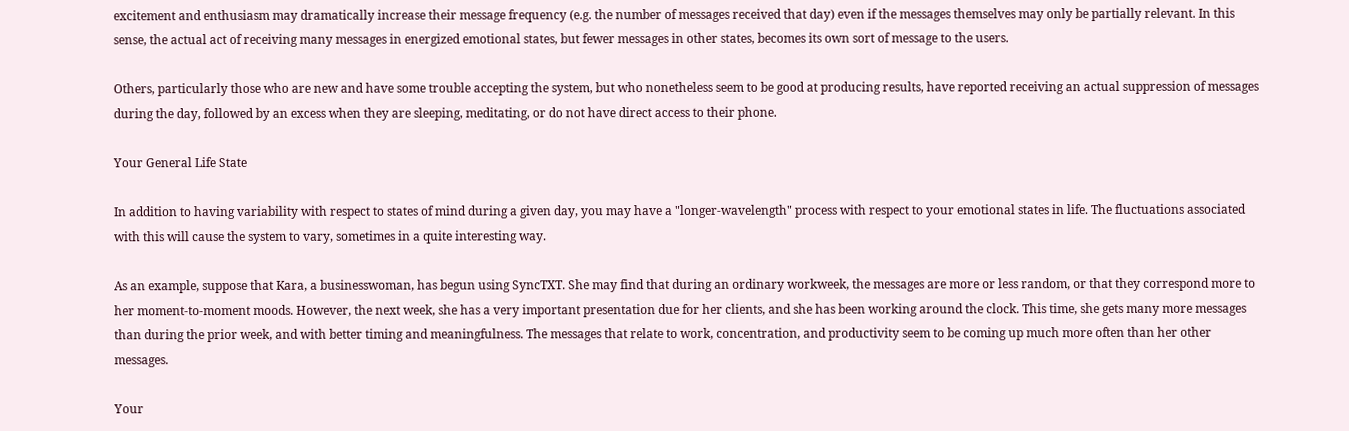excitement and enthusiasm may dramatically increase their message frequency (e.g. the number of messages received that day) even if the messages themselves may only be partially relevant. In this sense, the actual act of receiving many messages in energized emotional states, but fewer messages in other states, becomes its own sort of message to the users.

Others, particularly those who are new and have some trouble accepting the system, but who nonetheless seem to be good at producing results, have reported receiving an actual suppression of messages during the day, followed by an excess when they are sleeping, meditating, or do not have direct access to their phone.

Your General Life State

In addition to having variability with respect to states of mind during a given day, you may have a "longer-wavelength" process with respect to your emotional states in life. The fluctuations associated with this will cause the system to vary, sometimes in a quite interesting way.

As an example, suppose that Kara, a businesswoman, has begun using SyncTXT. She may find that during an ordinary workweek, the messages are more or less random, or that they correspond more to her moment-to-moment moods. However, the next week, she has a very important presentation due for her clients, and she has been working around the clock. This time, she gets many more messages than during the prior week, and with better timing and meaningfulness. The messages that relate to work, concentration, and productivity seem to be coming up much more often than her other messages.

Your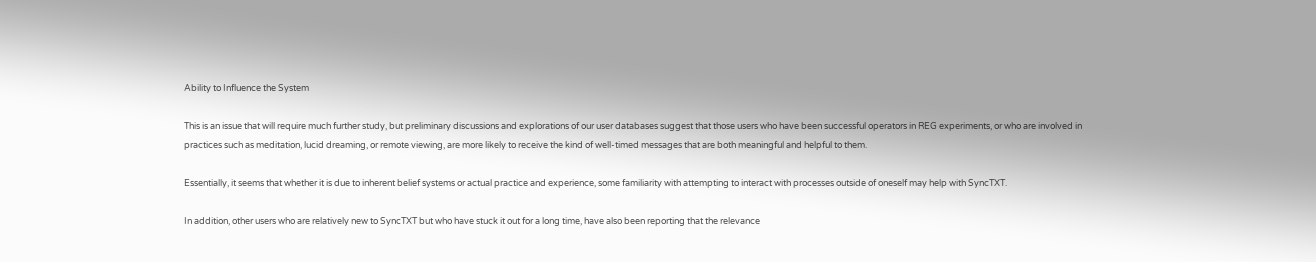Ability to Influence the System

This is an issue that will require much further study, but preliminary discussions and explorations of our user databases suggest that those users who have been successful operators in REG experiments, or who are involved in practices such as meditation, lucid dreaming, or remote viewing, are more likely to receive the kind of well-timed messages that are both meaningful and helpful to them.

Essentially, it seems that whether it is due to inherent belief systems or actual practice and experience, some familiarity with attempting to interact with processes outside of oneself may help with SyncTXT.

In addition, other users who are relatively new to SyncTXT but who have stuck it out for a long time, have also been reporting that the relevance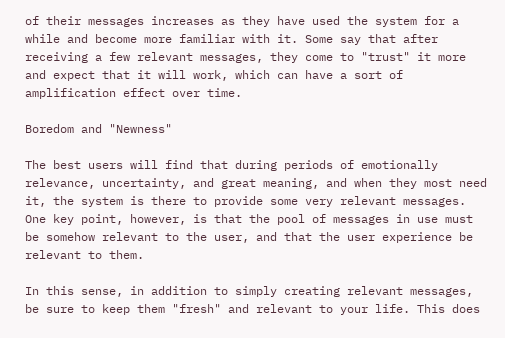of their messages increases as they have used the system for a while and become more familiar with it. Some say that after receiving a few relevant messages, they come to "trust" it more and expect that it will work, which can have a sort of amplification effect over time.

Boredom and "Newness"

The best users will find that during periods of emotionally relevance, uncertainty, and great meaning, and when they most need it, the system is there to provide some very relevant messages. One key point, however, is that the pool of messages in use must be somehow relevant to the user, and that the user experience be relevant to them.

In this sense, in addition to simply creating relevant messages, be sure to keep them "fresh" and relevant to your life. This does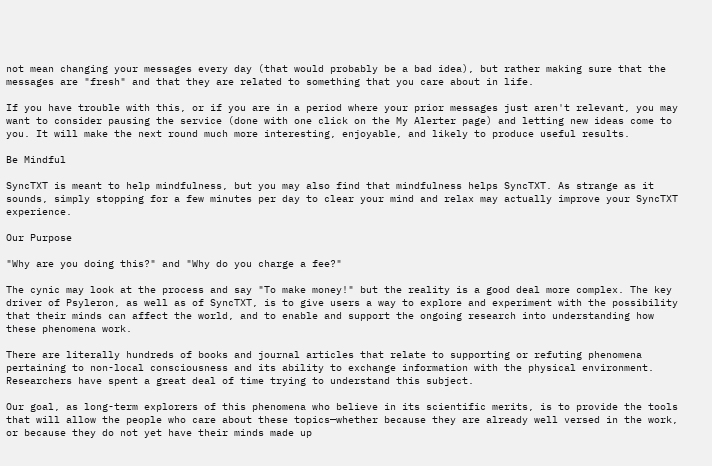not mean changing your messages every day (that would probably be a bad idea), but rather making sure that the messages are "fresh" and that they are related to something that you care about in life.

If you have trouble with this, or if you are in a period where your prior messages just aren't relevant, you may want to consider pausing the service (done with one click on the My Alerter page) and letting new ideas come to you. It will make the next round much more interesting, enjoyable, and likely to produce useful results.

Be Mindful

SyncTXT is meant to help mindfulness, but you may also find that mindfulness helps SyncTXT. As strange as it sounds, simply stopping for a few minutes per day to clear your mind and relax may actually improve your SyncTXT experience.

Our Purpose

"Why are you doing this?" and "Why do you charge a fee?"

The cynic may look at the process and say "To make money!" but the reality is a good deal more complex. The key driver of Psyleron, as well as of SyncTXT, is to give users a way to explore and experiment with the possibility that their minds can affect the world, and to enable and support the ongoing research into understanding how these phenomena work.

There are literally hundreds of books and journal articles that relate to supporting or refuting phenomena pertaining to non-local consciousness and its ability to exchange information with the physical environment. Researchers have spent a great deal of time trying to understand this subject.

Our goal, as long-term explorers of this phenomena who believe in its scientific merits, is to provide the tools that will allow the people who care about these topics—whether because they are already well versed in the work, or because they do not yet have their minds made up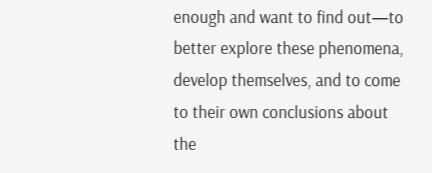enough and want to find out—to better explore these phenomena, develop themselves, and to come to their own conclusions about the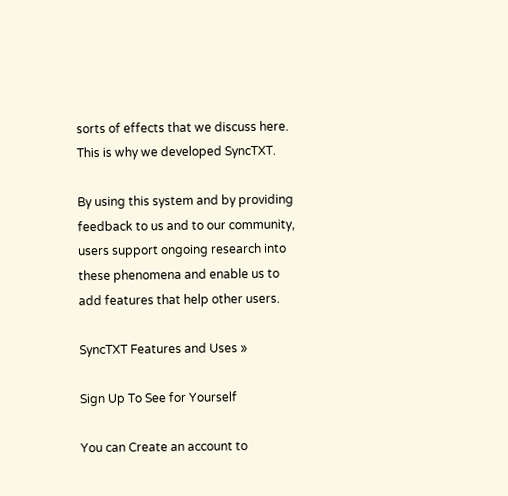sorts of effects that we discuss here. This is why we developed SyncTXT.

By using this system and by providing feedback to us and to our community, users support ongoing research into these phenomena and enable us to add features that help other users.

SyncTXT Features and Uses »

Sign Up To See for Yourself

You can Create an account to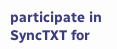participate in SyncTXT for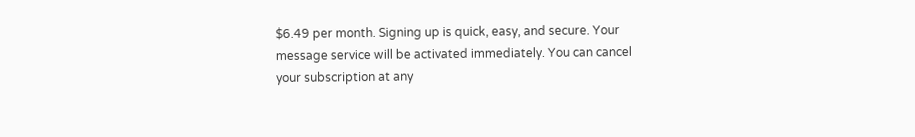$6.49 per month. Signing up is quick, easy, and secure. Your message service will be activated immediately. You can cancel your subscription at any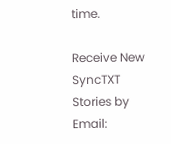time.

Receive New SyncTXT Stories by Email: